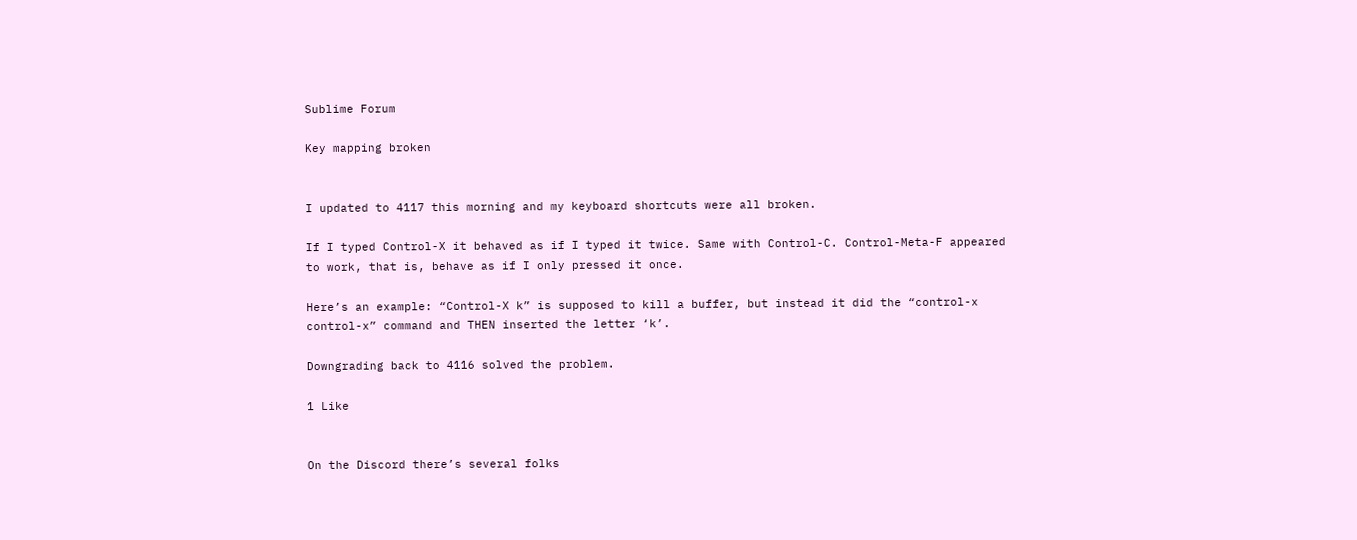Sublime Forum

Key mapping broken


I updated to 4117 this morning and my keyboard shortcuts were all broken.

If I typed Control-X it behaved as if I typed it twice. Same with Control-C. Control-Meta-F appeared to work, that is, behave as if I only pressed it once.

Here’s an example: “Control-X k” is supposed to kill a buffer, but instead it did the “control-x control-x” command and THEN inserted the letter ‘k’.

Downgrading back to 4116 solved the problem.

1 Like


On the Discord there’s several folks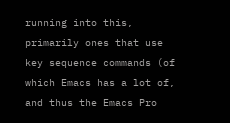running into this, primarily ones that use key sequence commands (of which Emacs has a lot of, and thus the Emacs Pro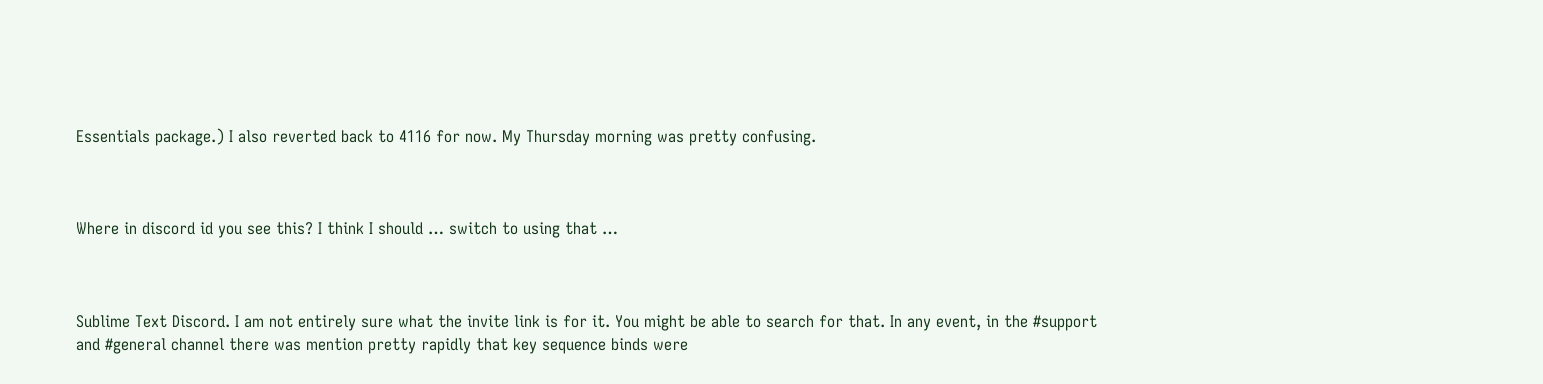Essentials package.) I also reverted back to 4116 for now. My Thursday morning was pretty confusing.



Where in discord id you see this? I think I should … switch to using that …



Sublime Text Discord. I am not entirely sure what the invite link is for it. You might be able to search for that. In any event, in the #support and #general channel there was mention pretty rapidly that key sequence binds were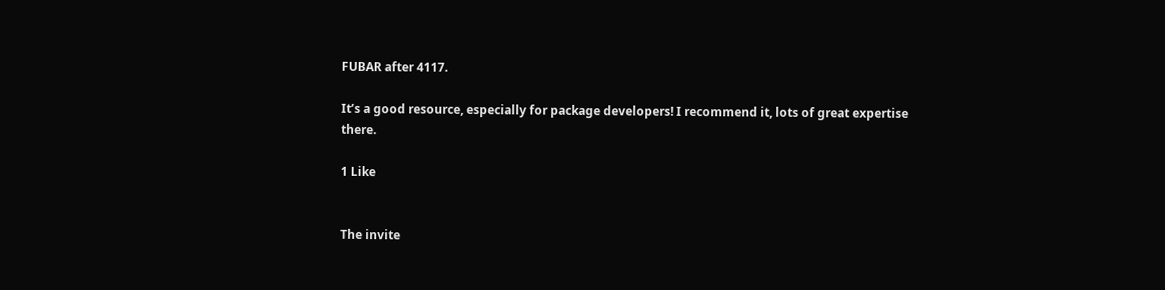FUBAR after 4117.

It’s a good resource, especially for package developers! I recommend it, lots of great expertise there.

1 Like


The invite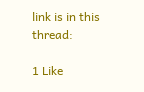link is in this thread:

1 Like